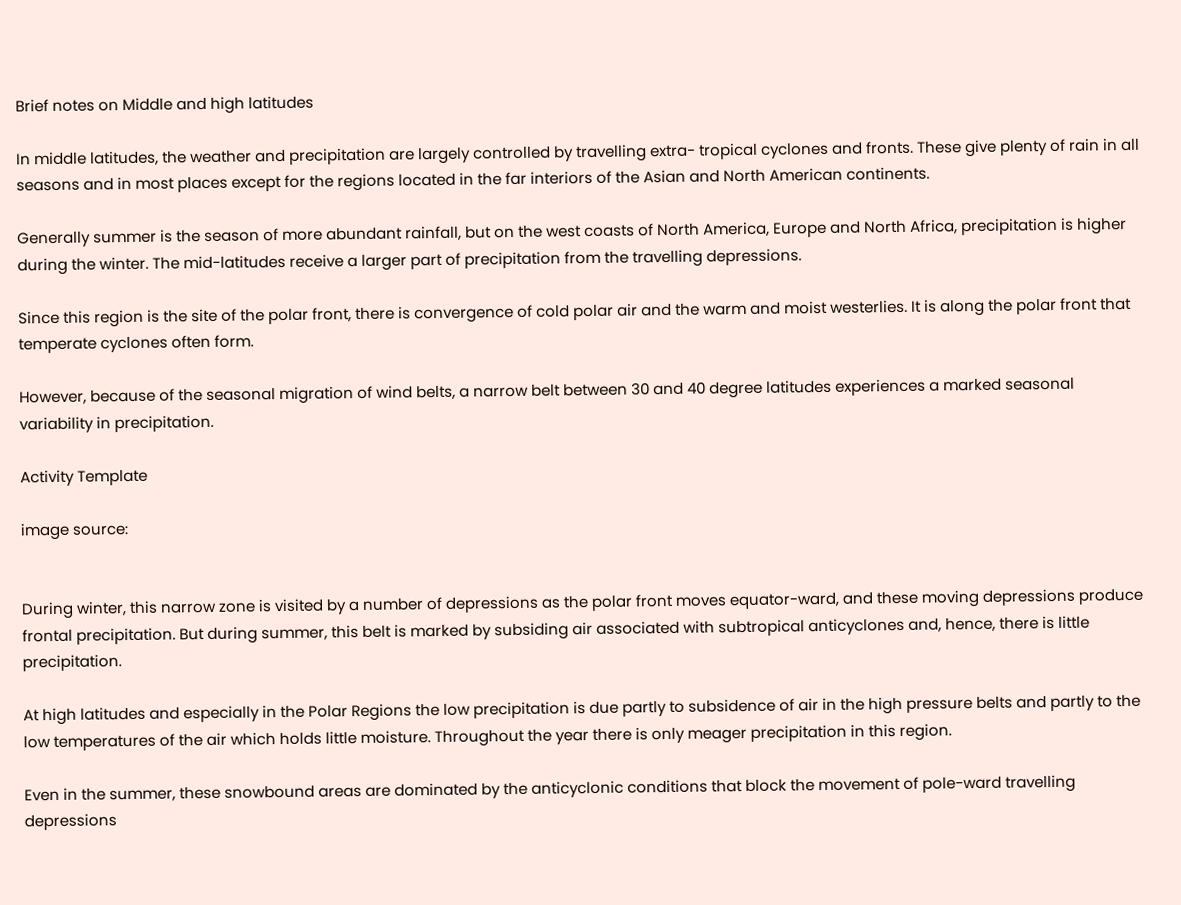Brief notes on Middle and high latitudes

In middle latitudes, the weather and precipitation are largely controlled by travelling extra- tropical cyclones and fronts. These give plenty of rain in all seasons and in most places except for the regions located in the far interiors of the Asian and North American continents.

Generally summer is the season of more abundant rainfall, but on the west coasts of North America, Europe and North Africa, precipitation is higher during the winter. The mid-latitudes receive a larger part of precipitation from the travelling depressions.

Since this region is the site of the polar front, there is convergence of cold polar air and the warm and moist westerlies. It is along the polar front that temperate cyclones often form.

However, because of the seasonal migration of wind belts, a narrow belt between 30 and 40 degree latitudes experiences a marked seasonal variability in precipitation.

Activity Template

image source:


During winter, this narrow zone is visited by a number of depressions as the polar front moves equator-ward, and these moving depressions produce frontal precipitation. But during summer, this belt is marked by subsiding air associated with subtropical anticyclones and, hence, there is little precipitation.

At high latitudes and especially in the Polar Regions the low precipitation is due partly to subsidence of air in the high pressure belts and partly to the low temperatures of the air which holds little moisture. Throughout the year there is only meager precipitation in this region.

Even in the summer, these snowbound areas are dominated by the anticyclonic conditions that block the movement of pole-ward travelling depressions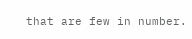that are few in number.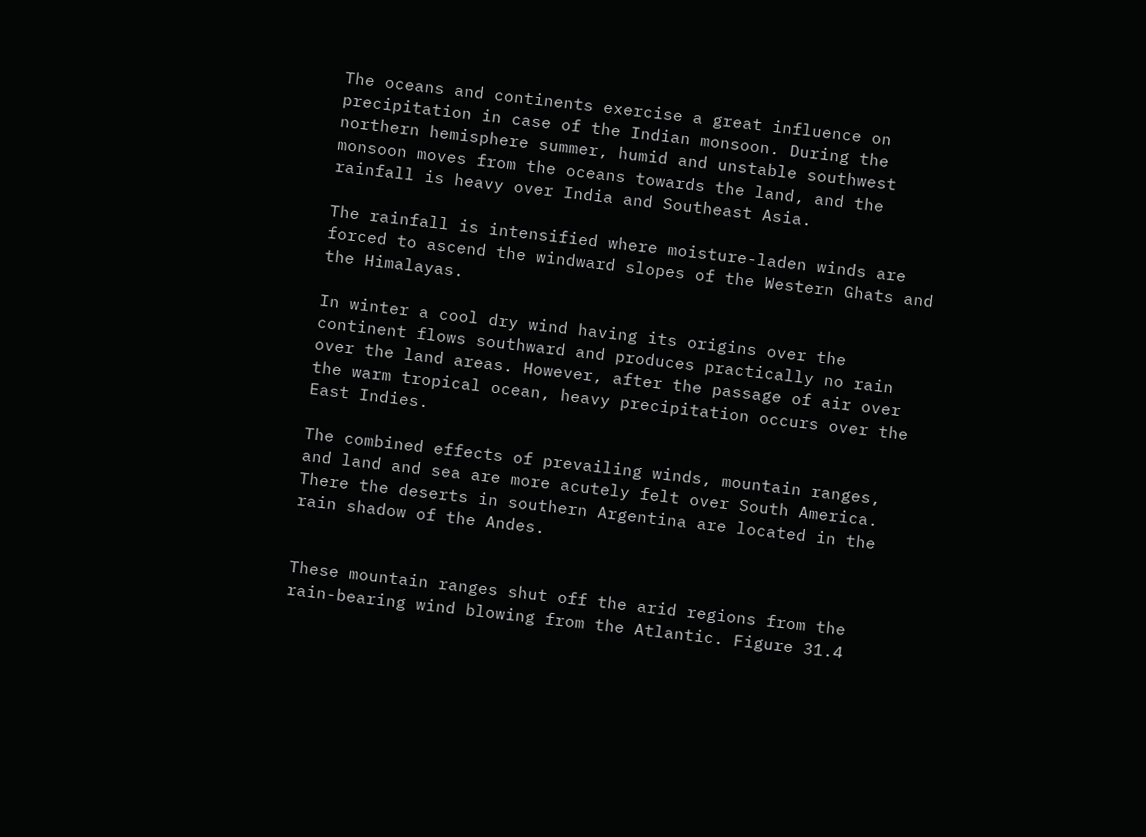The oceans and continents exercise a great influence on precipitation in case of the Indian monsoon. During the northern hemisphere summer, humid and unstable southwest monsoon moves from the oceans towards the land, and the rainfall is heavy over India and Southeast Asia.

The rainfall is intensified where moisture-laden winds are forced to ascend the windward slopes of the Western Ghats and the Himalayas.

In winter a cool dry wind having its origins over the continent flows southward and produces practically no rain over the land areas. However, after the passage of air over the warm tropical ocean, heavy precipitation occurs over the East Indies.

The combined effects of prevailing winds, mountain ranges, and land and sea are more acutely felt over South America. There the deserts in southern Argentina are located in the rain shadow of the Andes.


These mountain ranges shut off the arid regions from the rain-bearing wind blowing from the Atlantic. Figure 31.4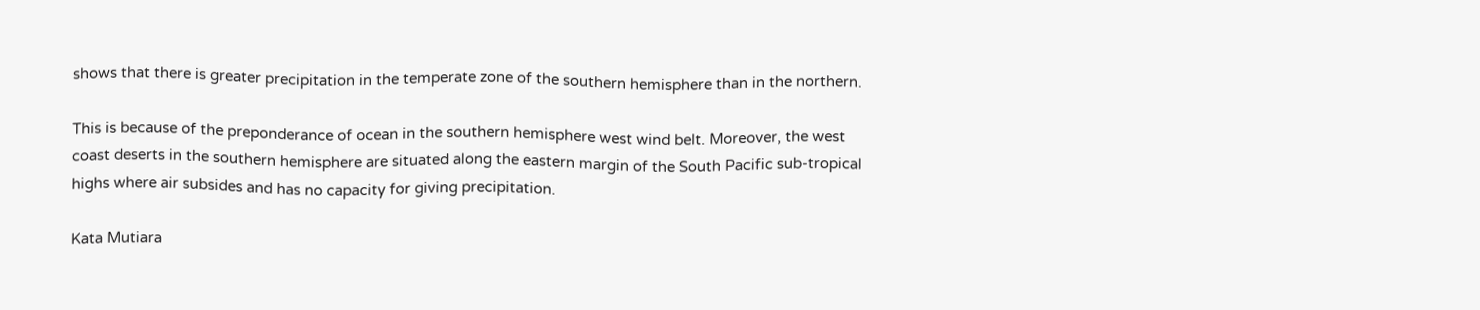shows that there is greater precipitation in the temperate zone of the southern hemisphere than in the northern.

This is because of the preponderance of ocean in the southern hemisphere west wind belt. Moreover, the west coast deserts in the southern hemisphere are situated along the eastern margin of the South Pacific sub-tropical highs where air subsides and has no capacity for giving precipitation.

Kata Mutiara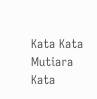Kata Kata Mutiara Kata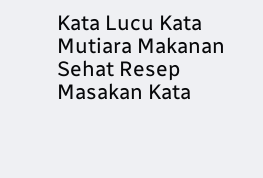Kata Lucu Kata Mutiara Makanan Sehat Resep Masakan Kata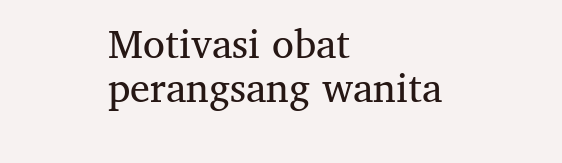Motivasi obat perangsang wanita